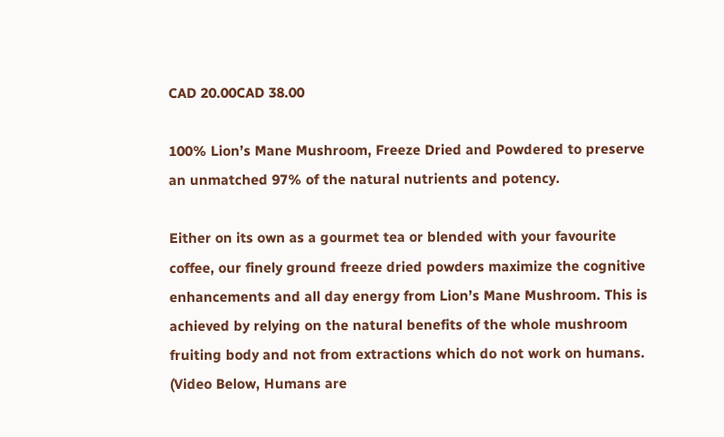CAD 20.00CAD 38.00

100% Lion’s Mane Mushroom, Freeze Dried and Powdered to preserve an unmatched 97% of the natural nutrients and potency.

Either on its own as a gourmet tea or blended with your favourite coffee, our finely ground freeze dried powders maximize the cognitive enhancements and all day energy from Lion’s Mane Mushroom. This is achieved by relying on the natural benefits of the whole mushroom fruiting body and not from extractions which do not work on humans. (Video Below, Humans are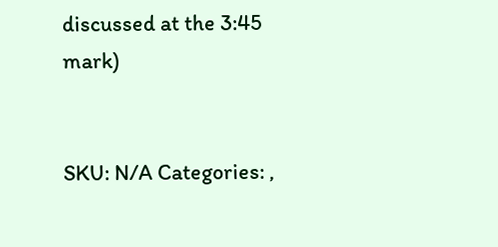discussed at the 3:45 mark)


SKU: N/A Categories: ,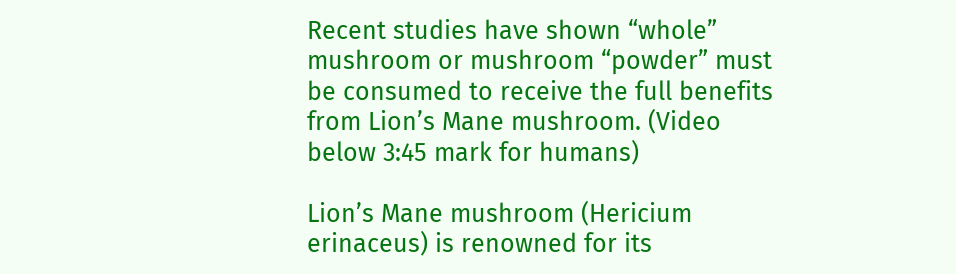Recent studies have shown “whole” mushroom or mushroom “powder” must be consumed to receive the full benefits from Lion’s Mane mushroom. (Video below 3:45 mark for humans)

Lion’s Mane mushroom (Hericium erinaceus) is renowned for its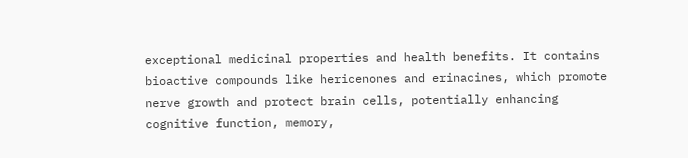exceptional medicinal properties and health benefits. It contains bioactive compounds like hericenones and erinacines, which promote nerve growth and protect brain cells, potentially enhancing cognitive function, memory,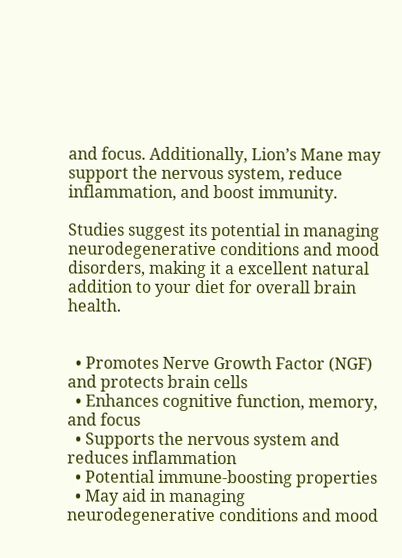and focus. Additionally, Lion’s Mane may support the nervous system, reduce inflammation, and boost immunity.

Studies suggest its potential in managing neurodegenerative conditions and mood disorders, making it a excellent natural addition to your diet for overall brain health.


  • Promotes Nerve Growth Factor (NGF) and protects brain cells
  • Enhances cognitive function, memory, and focus
  • Supports the nervous system and reduces inflammation
  • Potential immune-boosting properties
  • May aid in managing neurodegenerative conditions and mood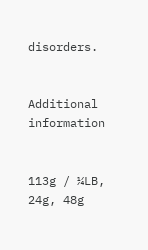disorders.


Additional information


113g / ¼LB, 24g, 48g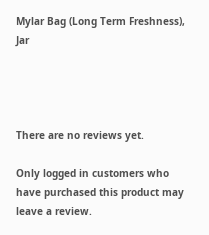Mylar Bag (Long Term Freshness), Jar




There are no reviews yet.

Only logged in customers who have purchased this product may leave a review.